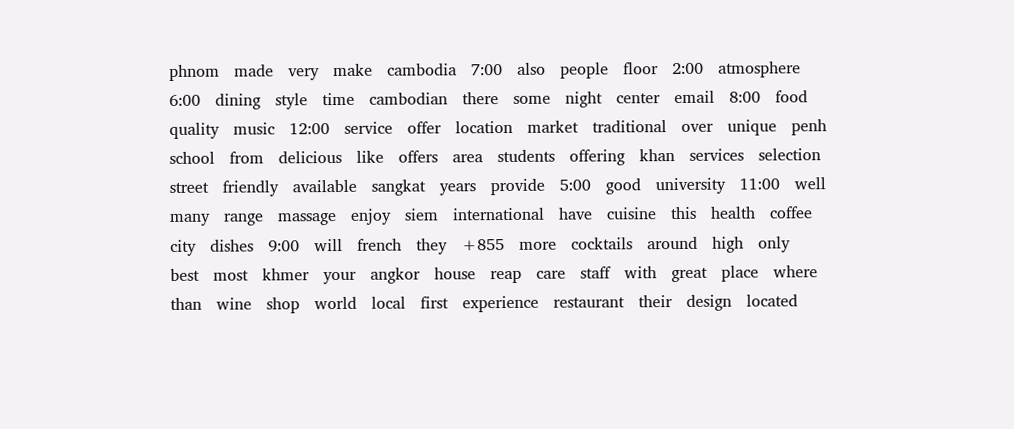phnom   made   very   make   cambodia   7:00   also   people   floor   2:00   atmosphere   6:00   dining   style   time   cambodian   there   some   night   center   email   8:00   food   quality   music   12:00   service   offer   location   market   traditional   over   unique   penh   school   from   delicious   like   offers   area   students   offering   khan   services   selection   street   friendly   available   sangkat   years   provide   5:00   good   university   11:00   well   many   range   massage   enjoy   siem   international   have   cuisine   this   health   coffee   city   dishes   9:00   will   french   they   +855   more   cocktails   around   high   only   best   most   khmer   your   angkor   house   reap   care   staff   with   great   place   where   than   wine   shop   world   local   first   experience   restaurant   their   design   located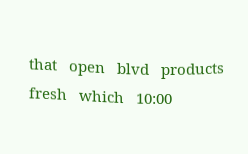that   open   blvd   products   fresh   which   10:00